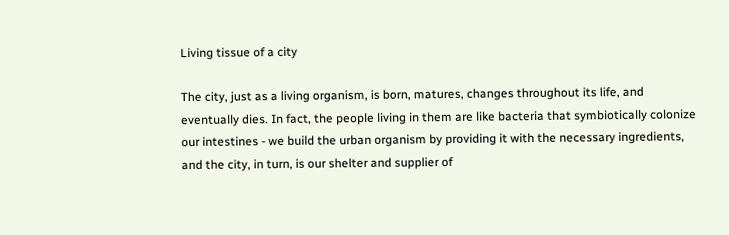Living tissue of a city

The city, just as a living organism, is born, matures, changes throughout its life, and eventually dies. In fact, the people living in them are like bacteria that symbiotically colonize our intestines - we build the urban organism by providing it with the necessary ingredients, and the city, in turn, is our shelter and supplier of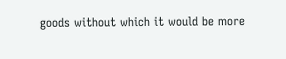goods without which it would be more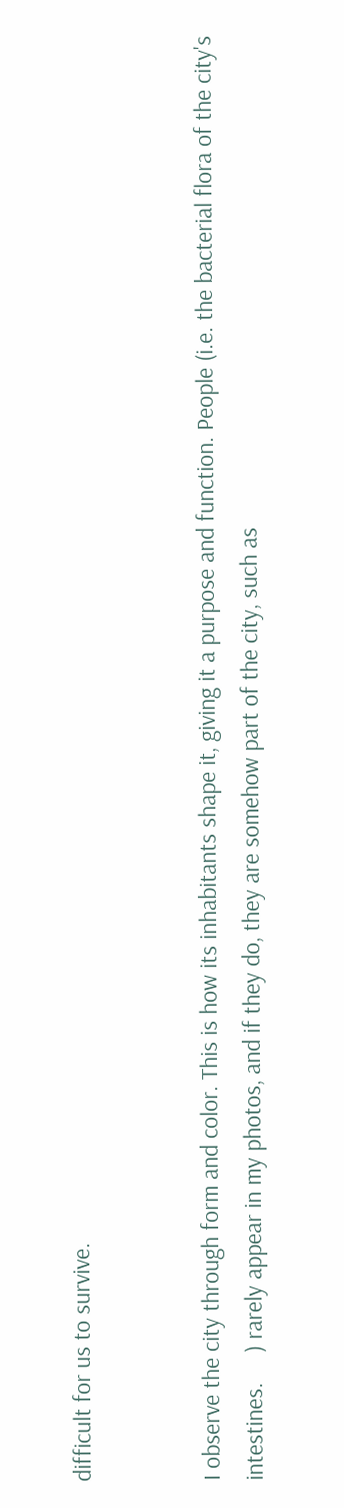difficult for us to survive.


I observe the city through form and color. This is how its inhabitants shape it, giving it a purpose and function. People (i.e. the bacterial flora of the city's intestines.     ) rarely appear in my photos, and if they do, they are somehow part of the city, such as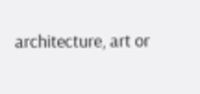architecture, art or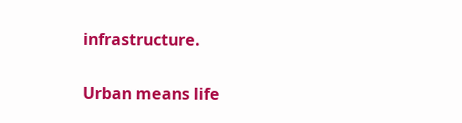infrastructure.

Urban means life